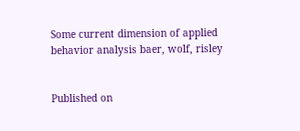Some current dimension of applied behavior analysis baer, wolf, risley


Published on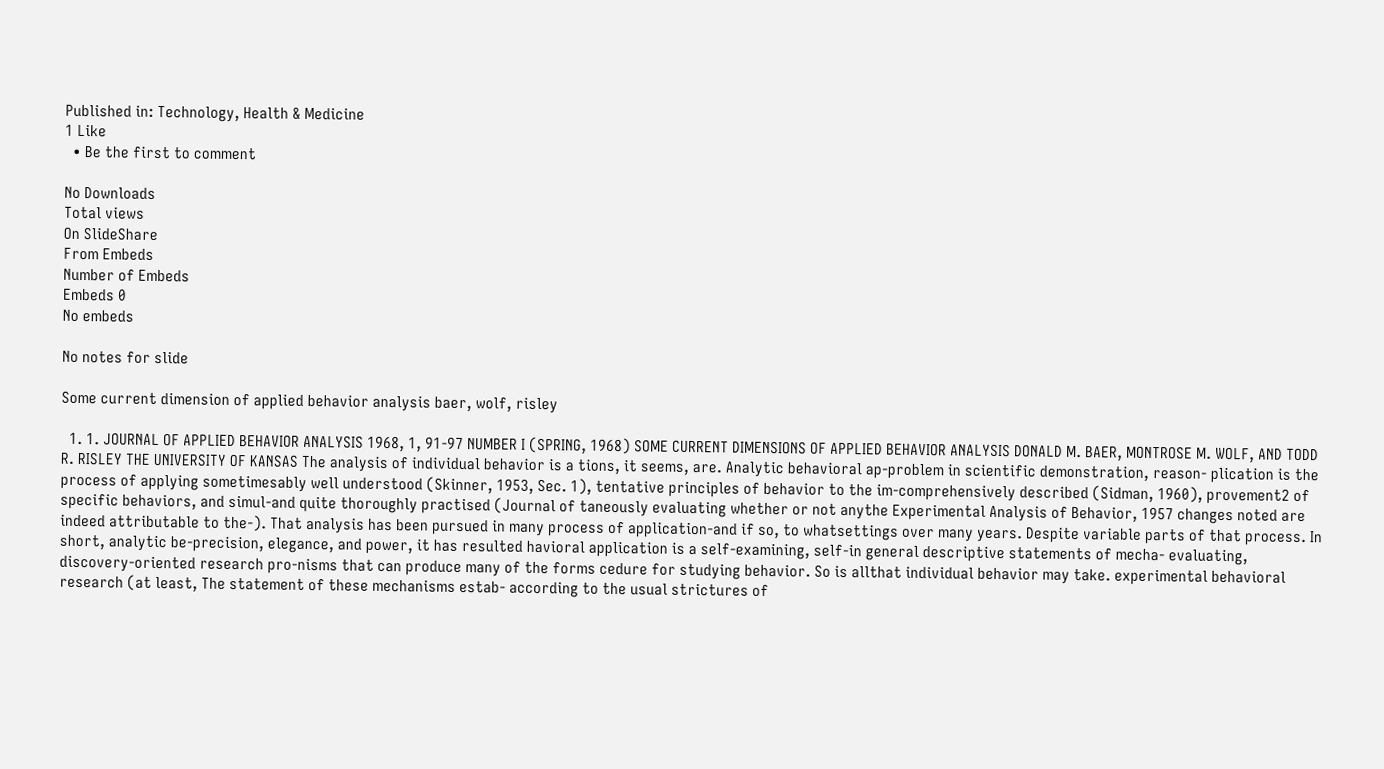Published in: Technology, Health & Medicine
1 Like
  • Be the first to comment

No Downloads
Total views
On SlideShare
From Embeds
Number of Embeds
Embeds 0
No embeds

No notes for slide

Some current dimension of applied behavior analysis baer, wolf, risley

  1. 1. JOURNAL OF APPLIED BEHAVIOR ANALYSIS 1968, 1, 91-97 NUMBER I (SPRING, 1968) SOME CURRENT DIMENSIONS OF APPLIED BEHAVIOR ANALYSIS DONALD M. BAER, MONTROSE M. WOLF, AND TODD R. RISLEY THE UNIVERSITY OF KANSAS The analysis of individual behavior is a tions, it seems, are. Analytic behavioral ap-problem in scientific demonstration, reason- plication is the process of applying sometimesably well understood (Skinner, 1953, Sec. 1), tentative principles of behavior to the im-comprehensively described (Sidman, 1960), provement2 of specific behaviors, and simul-and quite thoroughly practised (Journal of taneously evaluating whether or not anythe Experimental Analysis of Behavior, 1957 changes noted are indeed attributable to the-). That analysis has been pursued in many process of application-and if so, to whatsettings over many years. Despite variable parts of that process. In short, analytic be-precision, elegance, and power, it has resulted havioral application is a self-examining, self-in general descriptive statements of mecha- evaluating, discovery-oriented research pro-nisms that can produce many of the forms cedure for studying behavior. So is allthat individual behavior may take. experimental behavioral research (at least, The statement of these mechanisms estab- according to the usual strictures of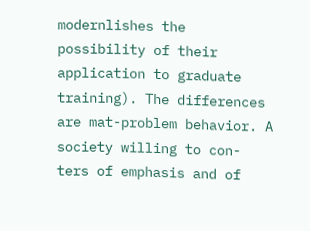modernlishes the possibility of their application to graduate training). The differences are mat-problem behavior. A society willing to con- ters of emphasis and of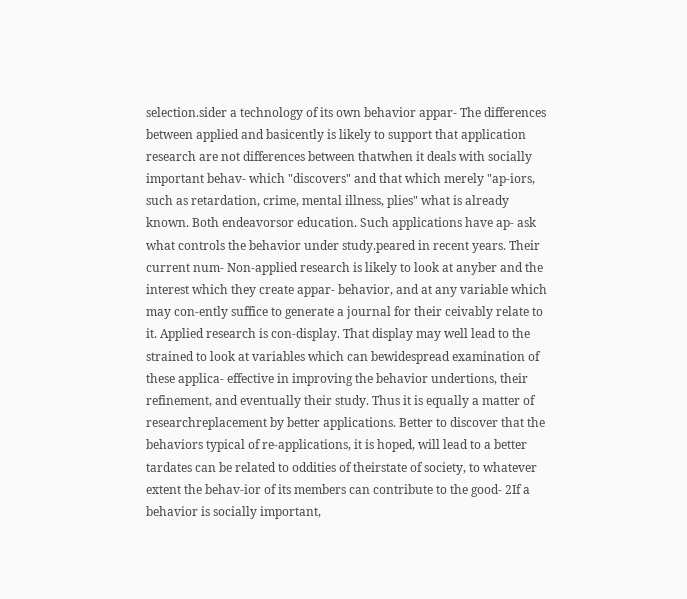selection.sider a technology of its own behavior appar- The differences between applied and basicently is likely to support that application research are not differences between thatwhen it deals with socially important behav- which "discovers" and that which merely "ap-iors, such as retardation, crime, mental illness, plies" what is already known. Both endeavorsor education. Such applications have ap- ask what controls the behavior under study.peared in recent years. Their current num- Non-applied research is likely to look at anyber and the interest which they create appar- behavior, and at any variable which may con-ently suffice to generate a journal for their ceivably relate to it. Applied research is con-display. That display may well lead to the strained to look at variables which can bewidespread examination of these applica- effective in improving the behavior undertions, their refinement, and eventually their study. Thus it is equally a matter of researchreplacement by better applications. Better to discover that the behaviors typical of re-applications, it is hoped, will lead to a better tardates can be related to oddities of theirstate of society, to whatever extent the behav-ior of its members can contribute to the good- 2If a behavior is socially important,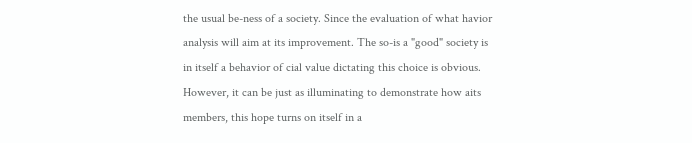the usual be-ness of a society. Since the evaluation of what havior analysis will aim at its improvement. The so-is a "good" society is in itself a behavior of cial value dictating this choice is obvious. However, it can be just as illuminating to demonstrate how aits members, this hope turns on itself in a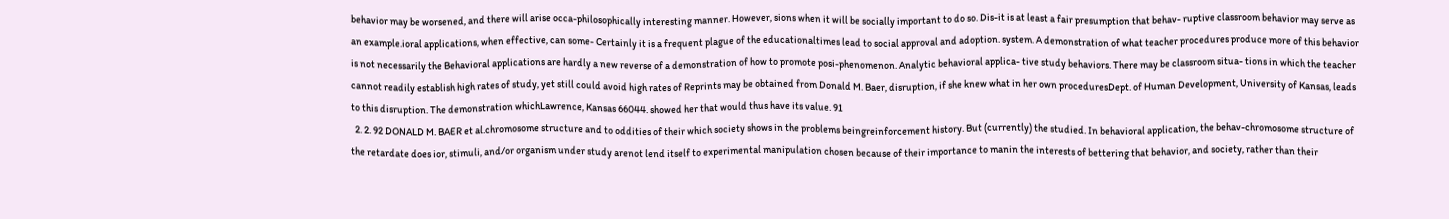behavior may be worsened, and there will arise occa-philosophically interesting manner. However, sions when it will be socially important to do so. Dis-it is at least a fair presumption that behav- ruptive classroom behavior may serve as an example.ioral applications, when effective, can some- Certainly it is a frequent plague of the educationaltimes lead to social approval and adoption. system. A demonstration of what teacher procedures produce more of this behavior is not necessarily the Behavioral applications are hardly a new reverse of a demonstration of how to promote posi-phenomenon. Analytic behavioral applica- tive study behaviors. There may be classroom situa- tions in which the teacher cannot readily establish high rates of study, yet still could avoid high rates of Reprints may be obtained from Donald M. Baer, disruption, if she knew what in her own proceduresDept. of Human Development, University of Kansas, leads to this disruption. The demonstration whichLawrence, Kansas 66044. showed her that would thus have its value. 91
  2. 2. 92 DONALD M. BAER et al.chromosome structure and to oddities of their which society shows in the problems beingreinforcement history. But (currently) the studied. In behavioral application, the behav-chromosome structure of the retardate does ior, stimuli, and/or organism under study arenot lend itself to experimental manipulation chosen because of their importance to manin the interests of bettering that behavior, and society, rather than their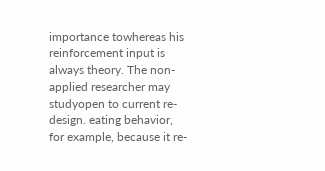importance towhereas his reinforcement input is always theory. The non-applied researcher may studyopen to current re-design. eating behavior, for example, because it re-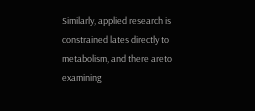Similarly, applied research is constrained lates directly to metabolism, and there areto examining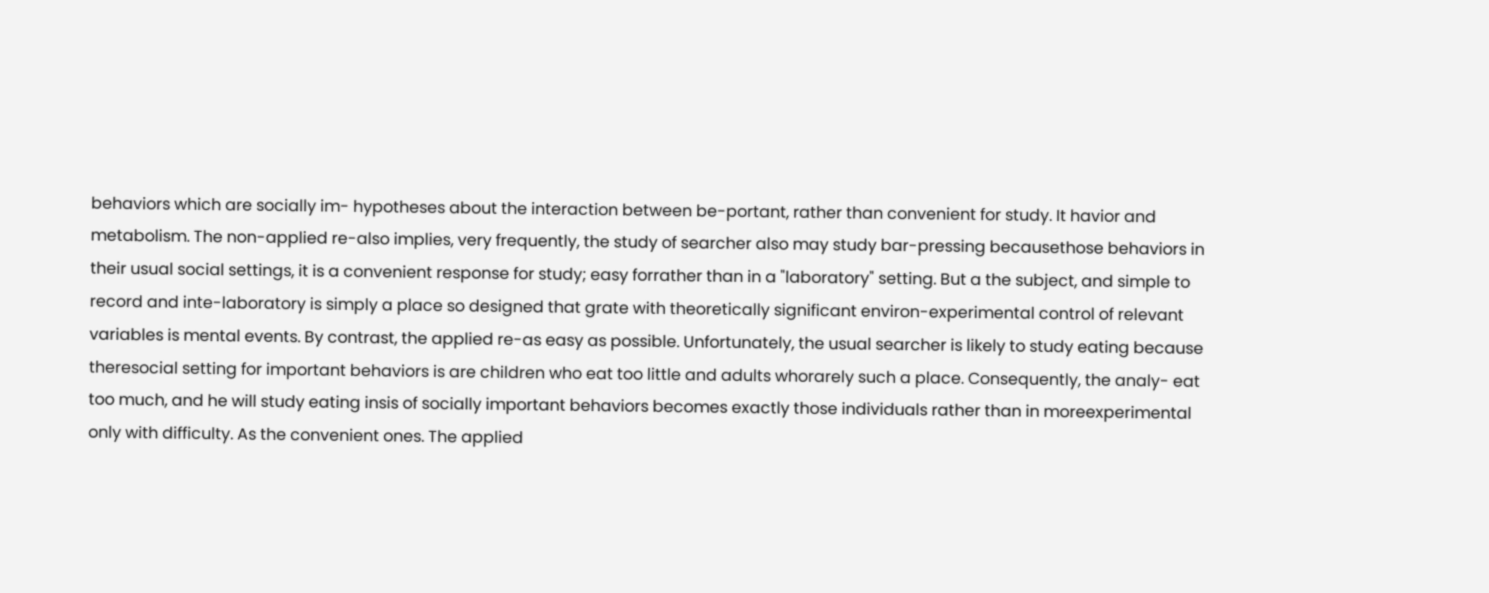behaviors which are socially im- hypotheses about the interaction between be-portant, rather than convenient for study. It havior and metabolism. The non-applied re-also implies, very frequently, the study of searcher also may study bar-pressing becausethose behaviors in their usual social settings, it is a convenient response for study; easy forrather than in a "laboratory" setting. But a the subject, and simple to record and inte-laboratory is simply a place so designed that grate with theoretically significant environ-experimental control of relevant variables is mental events. By contrast, the applied re-as easy as possible. Unfortunately, the usual searcher is likely to study eating because theresocial setting for important behaviors is are children who eat too little and adults whorarely such a place. Consequently, the analy- eat too much, and he will study eating insis of socially important behaviors becomes exactly those individuals rather than in moreexperimental only with difficulty. As the convenient ones. The applied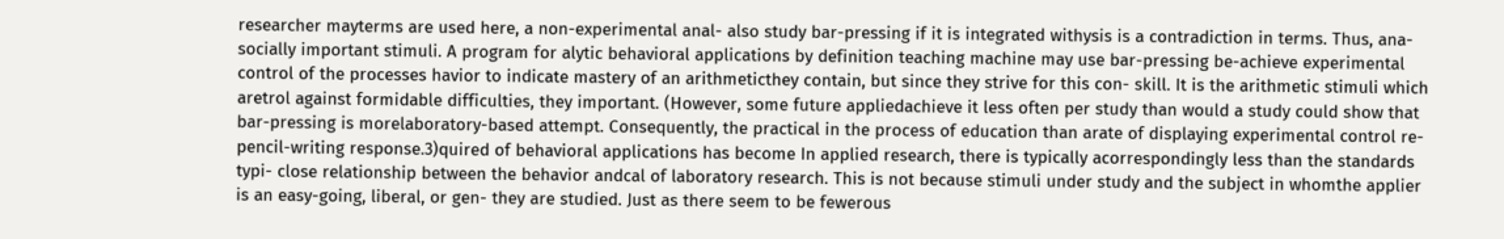researcher mayterms are used here, a non-experimental anal- also study bar-pressing if it is integrated withysis is a contradiction in terms. Thus, ana- socially important stimuli. A program for alytic behavioral applications by definition teaching machine may use bar-pressing be-achieve experimental control of the processes havior to indicate mastery of an arithmeticthey contain, but since they strive for this con- skill. It is the arithmetic stimuli which aretrol against formidable difficulties, they important. (However, some future appliedachieve it less often per study than would a study could show that bar-pressing is morelaboratory-based attempt. Consequently, the practical in the process of education than arate of displaying experimental control re- pencil-writing response.3)quired of behavioral applications has become In applied research, there is typically acorrespondingly less than the standards typi- close relationship between the behavior andcal of laboratory research. This is not because stimuli under study and the subject in whomthe applier is an easy-going, liberal, or gen- they are studied. Just as there seem to be fewerous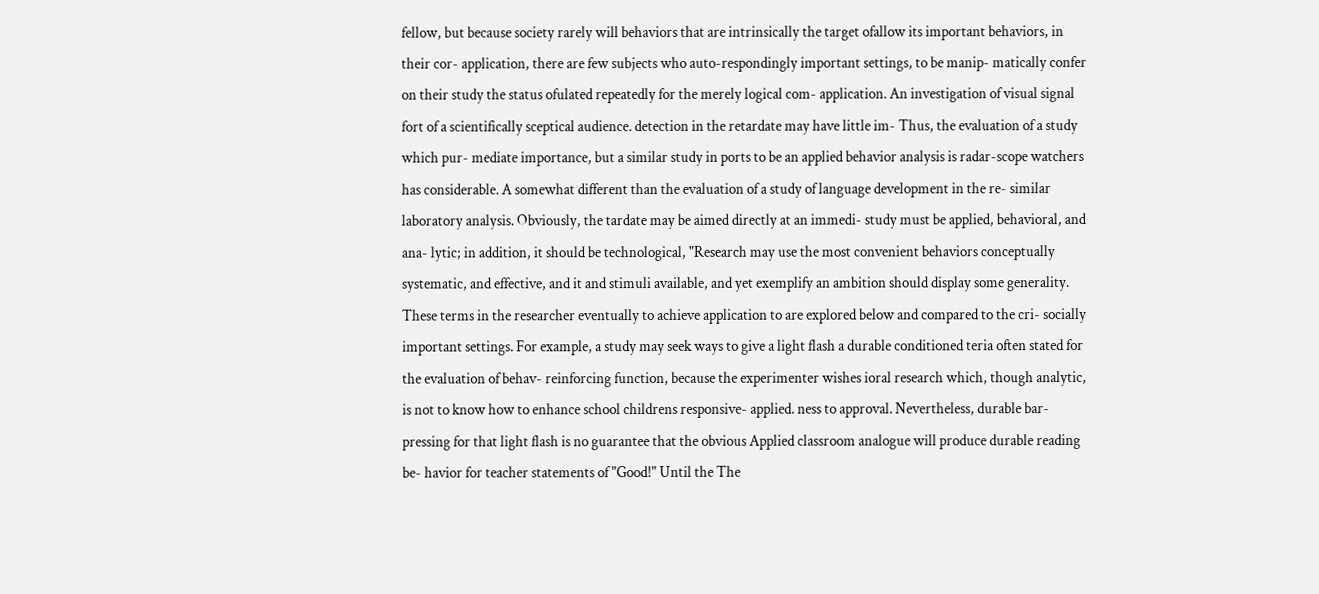fellow, but because society rarely will behaviors that are intrinsically the target ofallow its important behaviors, in their cor- application, there are few subjects who auto-respondingly important settings, to be manip- matically confer on their study the status ofulated repeatedly for the merely logical com- application. An investigation of visual signal fort of a scientifically sceptical audience. detection in the retardate may have little im- Thus, the evaluation of a study which pur- mediate importance, but a similar study in ports to be an applied behavior analysis is radar-scope watchers has considerable. A somewhat different than the evaluation of a study of language development in the re- similar laboratory analysis. Obviously, the tardate may be aimed directly at an immedi- study must be applied, behavioral, and ana- lytic; in addition, it should be technological, "Research may use the most convenient behaviors conceptually systematic, and effective, and it and stimuli available, and yet exemplify an ambition should display some generality. These terms in the researcher eventually to achieve application to are explored below and compared to the cri- socially important settings. For example, a study may seek ways to give a light flash a durable conditioned teria often stated for the evaluation of behav- reinforcing function, because the experimenter wishes ioral research which, though analytic, is not to know how to enhance school childrens responsive- applied. ness to approval. Nevertheless, durable bar-pressing for that light flash is no guarantee that the obvious Applied classroom analogue will produce durable reading be- havior for teacher statements of "Good!" Until the The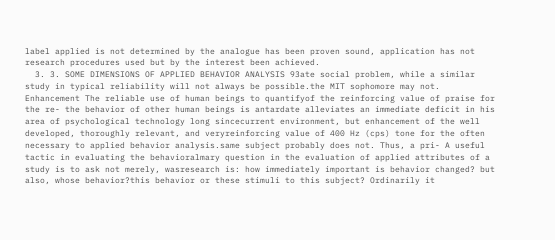label applied is not determined by the analogue has been proven sound, application has not research procedures used but by the interest been achieved.
  3. 3. SOME DIMENSIONS OF APPLIED BEHAVIOR ANALYSIS 93ate social problem, while a similar study in typical reliability will not always be possible.the MIT sophomore may not. Enhancement The reliable use of human beings to quantifyof the reinforcing value of praise for the re- the behavior of other human beings is antardate alleviates an immediate deficit in his area of psychological technology long sincecurrent environment, but enhancement of the well developed, thoroughly relevant, and veryreinforcing value of 400 Hz (cps) tone for the often necessary to applied behavior analysis.same subject probably does not. Thus, a pri- A useful tactic in evaluating the behavioralmary question in the evaluation of applied attributes of a study is to ask not merely, wasresearch is: how immediately important is behavior changed? but also, whose behavior?this behavior or these stimuli to this subject? Ordinarily it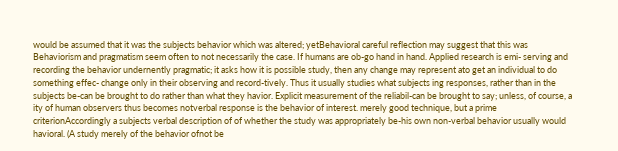would be assumed that it was the subjects behavior which was altered; yetBehavioral careful reflection may suggest that this was Behaviorism and pragmatism seem often to not necessarily the case. If humans are ob-go hand in hand. Applied research is emi- serving and recording the behavior undernently pragmatic; it asks how it is possible study, then any change may represent ato get an individual to do something effec- change only in their observing and record-tively. Thus it usually studies what subjects ing responses, rather than in the subjects be-can be brought to do rather than what they havior. Explicit measurement of the reliabil-can be brought to say; unless, of course, a ity of human observers thus becomes notverbal response is the behavior of interest. merely good technique, but a prime criterionAccordingly a subjects verbal description of of whether the study was appropriately be-his own non-verbal behavior usually would havioral. (A study merely of the behavior ofnot be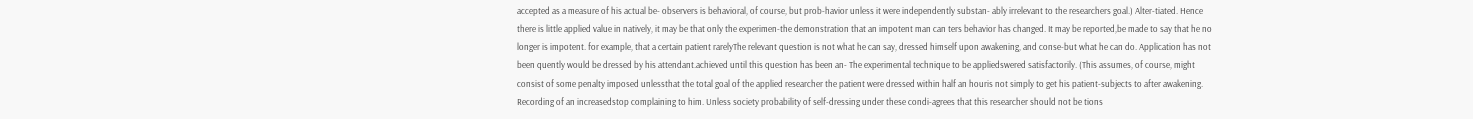accepted as a measure of his actual be- observers is behavioral, of course, but prob-havior unless it were independently substan- ably irrelevant to the researchers goal.) Alter-tiated. Hence there is little applied value in natively, it may be that only the experimen-the demonstration that an impotent man can ters behavior has changed. It may be reported,be made to say that he no longer is impotent. for example, that a certain patient rarelyThe relevant question is not what he can say, dressed himself upon awakening, and conse-but what he can do. Application has not been quently would be dressed by his attendant.achieved until this question has been an- The experimental technique to be appliedswered satisfactorily. (This assumes, of course, might consist of some penalty imposed unlessthat the total goal of the applied researcher the patient were dressed within half an houris not simply to get his patient-subjects to after awakening. Recording of an increasedstop complaining to him. Unless society probability of self-dressing under these condi-agrees that this researcher should not be tions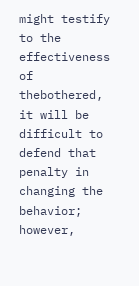might testify to the effectiveness of thebothered, it will be difficult to defend that penalty in changing the behavior; however,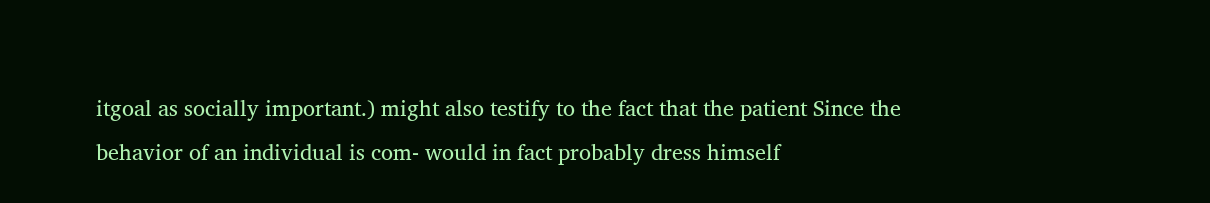itgoal as socially important.) might also testify to the fact that the patient Since the behavior of an individual is com- would in fact probably dress himself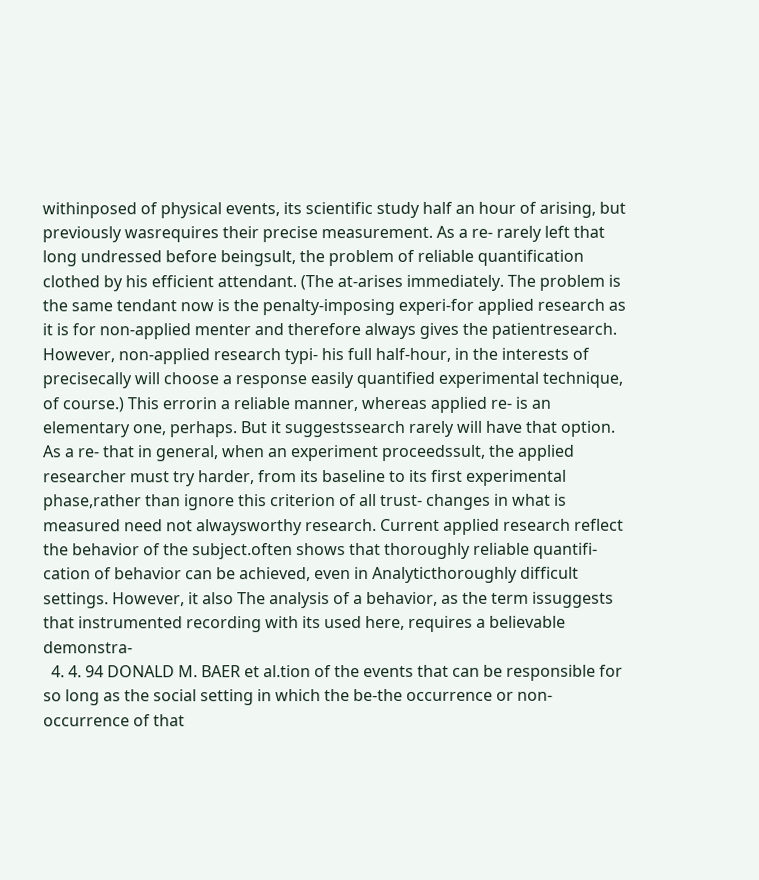withinposed of physical events, its scientific study half an hour of arising, but previously wasrequires their precise measurement. As a re- rarely left that long undressed before beingsult, the problem of reliable quantification clothed by his efficient attendant. (The at-arises immediately. The problem is the same tendant now is the penalty-imposing experi-for applied research as it is for non-applied menter and therefore always gives the patientresearch. However, non-applied research typi- his full half-hour, in the interests of precisecally will choose a response easily quantified experimental technique, of course.) This errorin a reliable manner, whereas applied re- is an elementary one, perhaps. But it suggestssearch rarely will have that option. As a re- that in general, when an experiment proceedssult, the applied researcher must try harder, from its baseline to its first experimental phase,rather than ignore this criterion of all trust- changes in what is measured need not alwaysworthy research. Current applied research reflect the behavior of the subject.often shows that thoroughly reliable quantifi-cation of behavior can be achieved, even in Analyticthoroughly difficult settings. However, it also The analysis of a behavior, as the term issuggests that instrumented recording with its used here, requires a believable demonstra-
  4. 4. 94 DONALD M. BAER et al.tion of the events that can be responsible for so long as the social setting in which the be-the occurrence or non-occurrence of that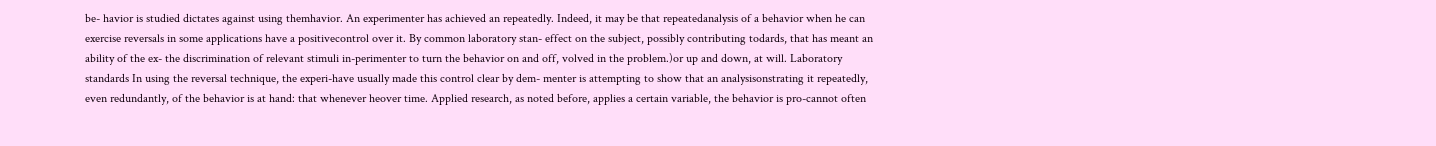be- havior is studied dictates against using themhavior. An experimenter has achieved an repeatedly. Indeed, it may be that repeatedanalysis of a behavior when he can exercise reversals in some applications have a positivecontrol over it. By common laboratory stan- effect on the subject, possibly contributing todards, that has meant an ability of the ex- the discrimination of relevant stimuli in-perimenter to turn the behavior on and off, volved in the problem.)or up and down, at will. Laboratory standards In using the reversal technique, the experi-have usually made this control clear by dem- menter is attempting to show that an analysisonstrating it repeatedly, even redundantly, of the behavior is at hand: that whenever heover time. Applied research, as noted before, applies a certain variable, the behavior is pro-cannot often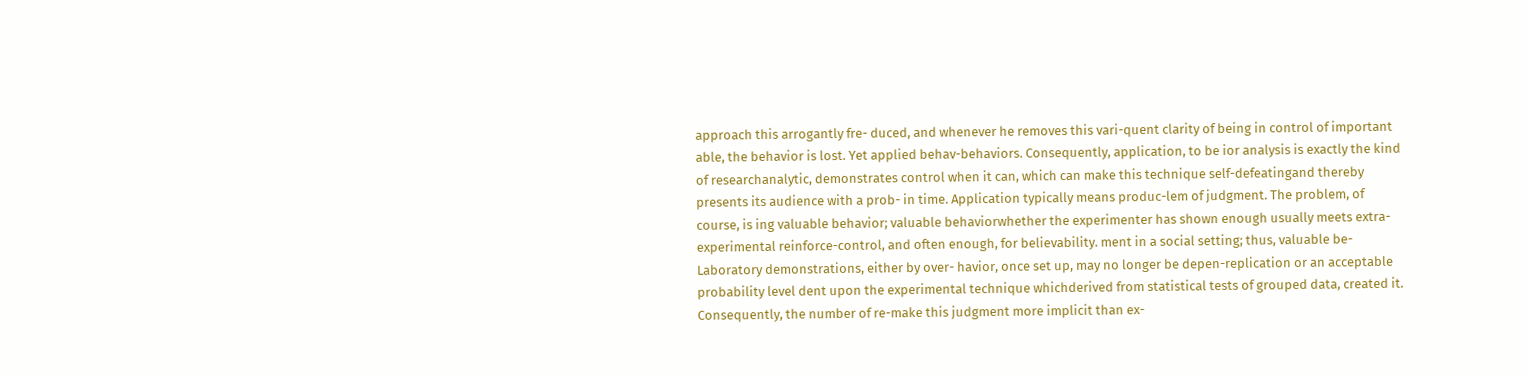approach this arrogantly fre- duced, and whenever he removes this vari-quent clarity of being in control of important able, the behavior is lost. Yet applied behav-behaviors. Consequently, application, to be ior analysis is exactly the kind of researchanalytic, demonstrates control when it can, which can make this technique self-defeatingand thereby presents its audience with a prob- in time. Application typically means produc-lem of judgment. The problem, of course, is ing valuable behavior; valuable behaviorwhether the experimenter has shown enough usually meets extra-experimental reinforce-control, and often enough, for believability. ment in a social setting; thus, valuable be-Laboratory demonstrations, either by over- havior, once set up, may no longer be depen-replication or an acceptable probability level dent upon the experimental technique whichderived from statistical tests of grouped data, created it. Consequently, the number of re-make this judgment more implicit than ex-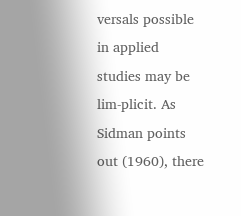versals possible in applied studies may be lim-plicit. As Sidman points out (1960), there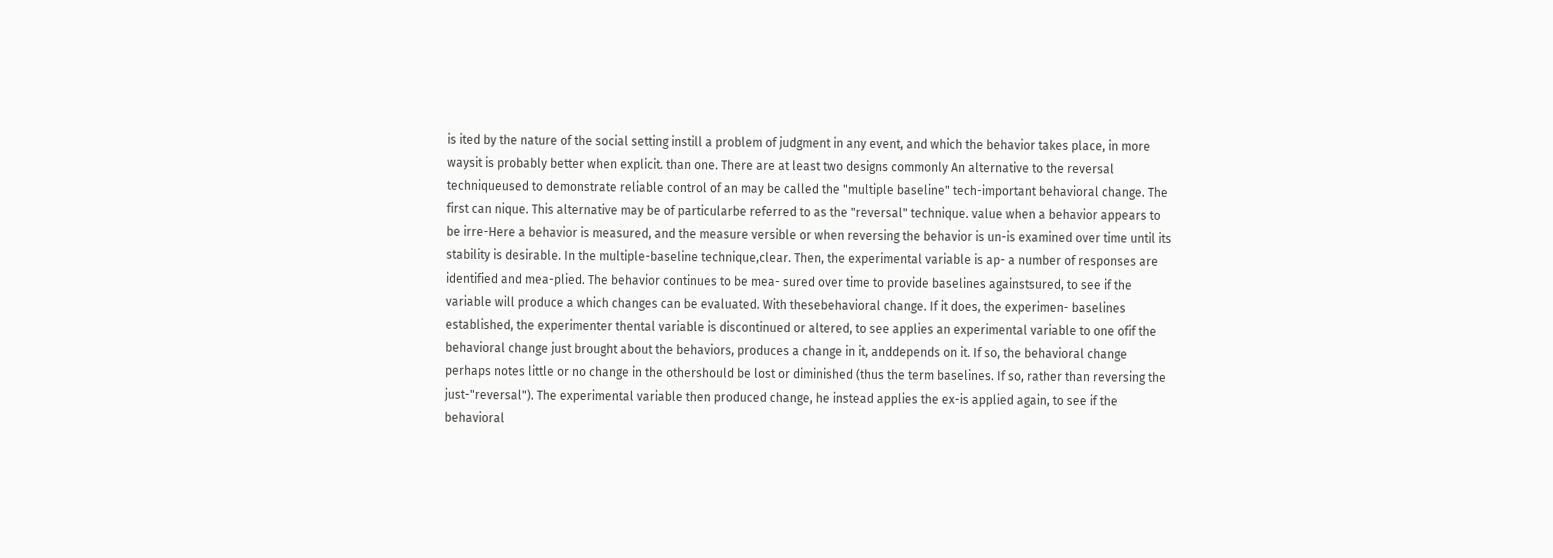is ited by the nature of the social setting instill a problem of judgment in any event, and which the behavior takes place, in more waysit is probably better when explicit. than one. There are at least two designs commonly An alternative to the reversal techniqueused to demonstrate reliable control of an may be called the "multiple baseline" tech-important behavioral change. The first can nique. This alternative may be of particularbe referred to as the "reversal" technique. value when a behavior appears to be irre-Here a behavior is measured, and the measure versible or when reversing the behavior is un-is examined over time until its stability is desirable. In the multiple-baseline technique,clear. Then, the experimental variable is ap- a number of responses are identified and mea-plied. The behavior continues to be mea- sured over time to provide baselines againstsured, to see if the variable will produce a which changes can be evaluated. With thesebehavioral change. If it does, the experimen- baselines established, the experimenter thental variable is discontinued or altered, to see applies an experimental variable to one ofif the behavioral change just brought about the behaviors, produces a change in it, anddepends on it. If so, the behavioral change perhaps notes little or no change in the othershould be lost or diminished (thus the term baselines. If so, rather than reversing the just-"reversal"). The experimental variable then produced change, he instead applies the ex-is applied again, to see if the behavioral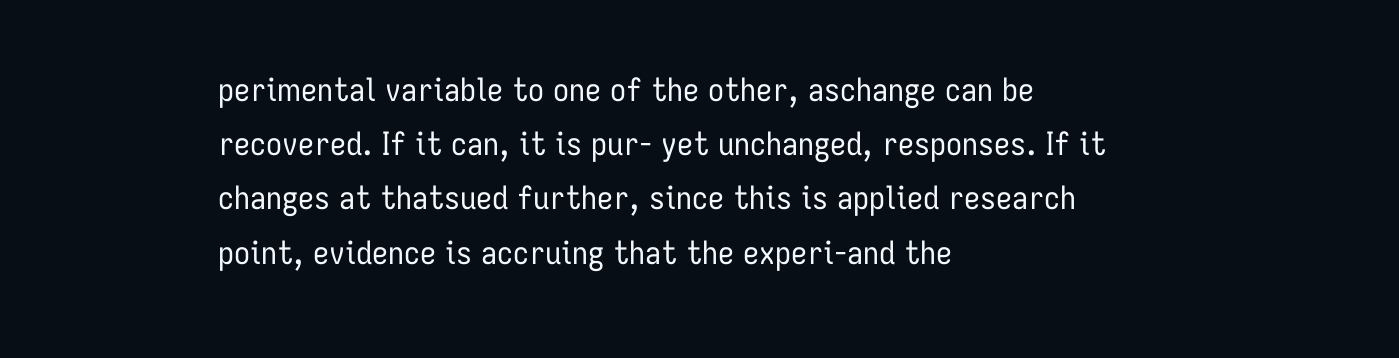perimental variable to one of the other, aschange can be recovered. If it can, it is pur- yet unchanged, responses. If it changes at thatsued further, since this is applied research point, evidence is accruing that the experi-and the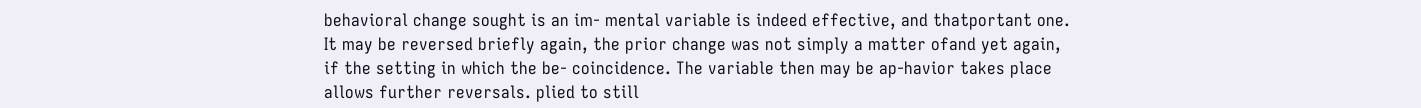behavioral change sought is an im- mental variable is indeed effective, and thatportant one. It may be reversed briefly again, the prior change was not simply a matter ofand yet again, if the setting in which the be- coincidence. The variable then may be ap-havior takes place allows further reversals. plied to still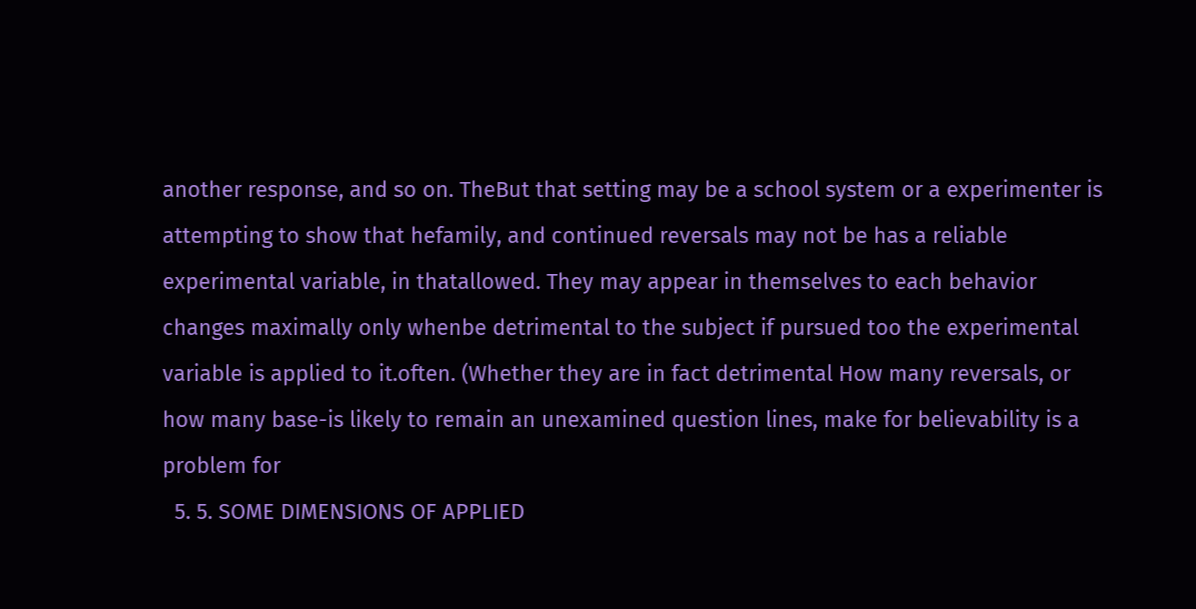another response, and so on. TheBut that setting may be a school system or a experimenter is attempting to show that hefamily, and continued reversals may not be has a reliable experimental variable, in thatallowed. They may appear in themselves to each behavior changes maximally only whenbe detrimental to the subject if pursued too the experimental variable is applied to it.often. (Whether they are in fact detrimental How many reversals, or how many base-is likely to remain an unexamined question lines, make for believability is a problem for
  5. 5. SOME DIMENSIONS OF APPLIED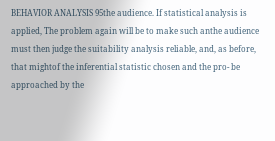BEHAVIOR ANALYSIS 95the audience. If statistical analysis is applied, The problem again will be to make such anthe audience must then judge the suitability analysis reliable, and, as before, that mightof the inferential statistic chosen and the pro- be approached by the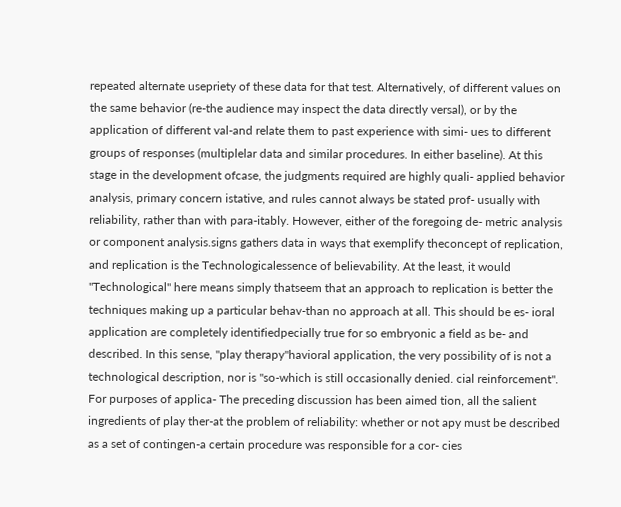repeated alternate usepriety of these data for that test. Alternatively, of different values on the same behavior (re-the audience may inspect the data directly versal), or by the application of different val-and relate them to past experience with simi- ues to different groups of responses (multiplelar data and similar procedures. In either baseline). At this stage in the development ofcase, the judgments required are highly quali- applied behavior analysis, primary concern istative, and rules cannot always be stated prof- usually with reliability, rather than with para-itably. However, either of the foregoing de- metric analysis or component analysis.signs gathers data in ways that exemplify theconcept of replication, and replication is the Technologicalessence of believability. At the least, it would "Technological" here means simply thatseem that an approach to replication is better the techniques making up a particular behav-than no approach at all. This should be es- ioral application are completely identifiedpecially true for so embryonic a field as be- and described. In this sense, "play therapy"havioral application, the very possibility of is not a technological description, nor is "so-which is still occasionally denied. cial reinforcement". For purposes of applica- The preceding discussion has been aimed tion, all the salient ingredients of play ther-at the problem of reliability: whether or not apy must be described as a set of contingen-a certain procedure was responsible for a cor- cies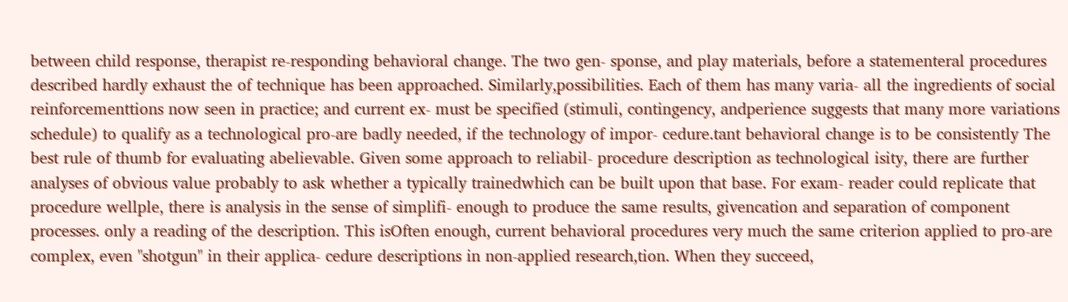between child response, therapist re-responding behavioral change. The two gen- sponse, and play materials, before a statementeral procedures described hardly exhaust the of technique has been approached. Similarly,possibilities. Each of them has many varia- all the ingredients of social reinforcementtions now seen in practice; and current ex- must be specified (stimuli, contingency, andperience suggests that many more variations schedule) to qualify as a technological pro-are badly needed, if the technology of impor- cedure.tant behavioral change is to be consistently The best rule of thumb for evaluating abelievable. Given some approach to reliabil- procedure description as technological isity, there are further analyses of obvious value probably to ask whether a typically trainedwhich can be built upon that base. For exam- reader could replicate that procedure wellple, there is analysis in the sense of simplifi- enough to produce the same results, givencation and separation of component processes. only a reading of the description. This isOften enough, current behavioral procedures very much the same criterion applied to pro-are complex, even "shotgun" in their applica- cedure descriptions in non-applied research,tion. When they succeed,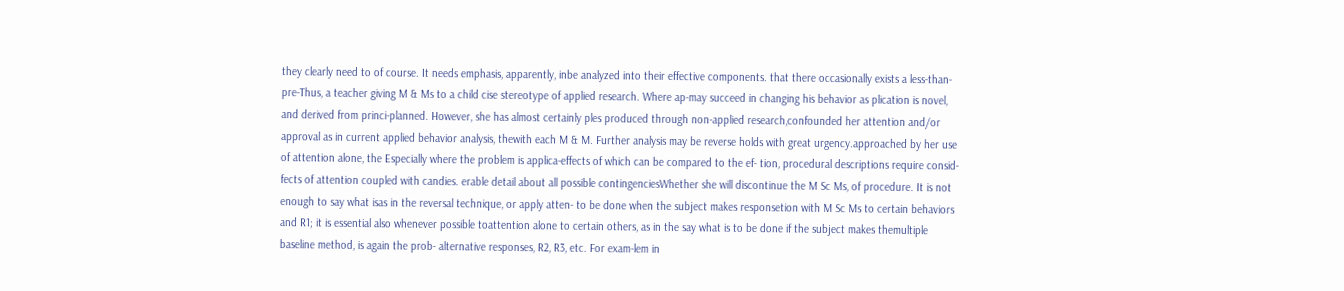they clearly need to of course. It needs emphasis, apparently, inbe analyzed into their effective components. that there occasionally exists a less-than-pre-Thus, a teacher giving M & Ms to a child cise stereotype of applied research. Where ap-may succeed in changing his behavior as plication is novel, and derived from princi-planned. However, she has almost certainly ples produced through non-applied research,confounded her attention and/or approval as in current applied behavior analysis, thewith each M & M. Further analysis may be reverse holds with great urgency.approached by her use of attention alone, the Especially where the problem is applica-effects of which can be compared to the ef- tion, procedural descriptions require consid-fects of attention coupled with candies. erable detail about all possible contingenciesWhether she will discontinue the M Sc Ms, of procedure. It is not enough to say what isas in the reversal technique, or apply atten- to be done when the subject makes responsetion with M Sc Ms to certain behaviors and R1; it is essential also whenever possible toattention alone to certain others, as in the say what is to be done if the subject makes themultiple baseline method, is again the prob- alternative responses, R2, R3, etc. For exam-lem in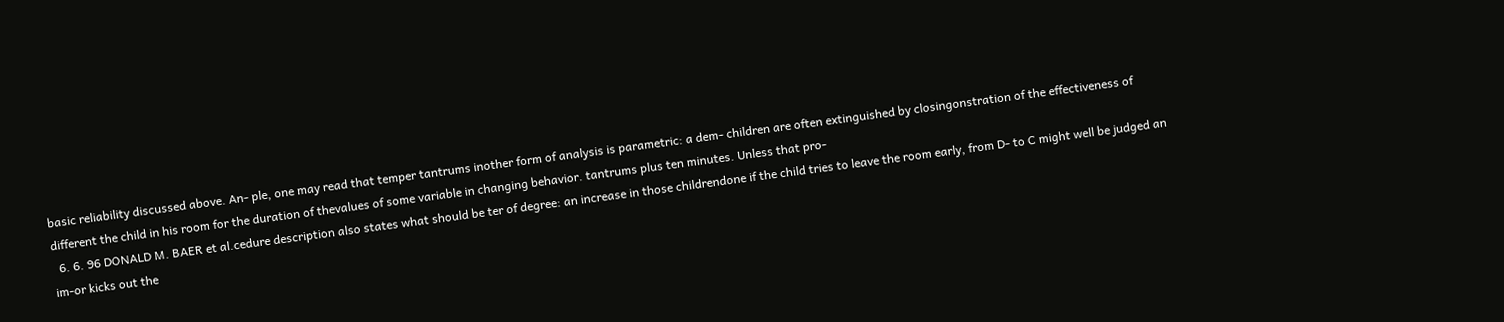basic reliability discussed above. An- ple, one may read that temper tantrums inother form of analysis is parametric: a dem- children are often extinguished by closingonstration of the effectiveness of different the child in his room for the duration of thevalues of some variable in changing behavior. tantrums plus ten minutes. Unless that pro-
  6. 6. 96 DONALD M. BAER et al.cedure description also states what should be ter of degree: an increase in those childrendone if the child tries to leave the room early, from D- to C might well be judged an im-or kicks out the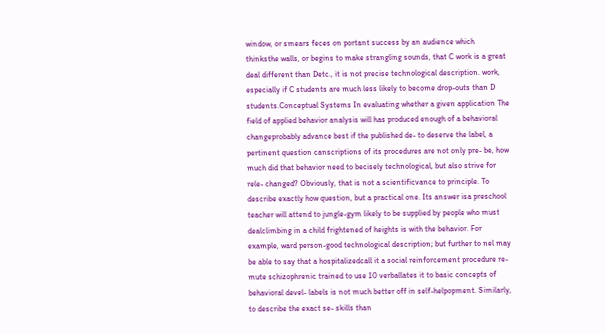window, or smears feces on portant success by an audience which thinksthe walls, or begins to make strangling sounds, that C work is a great deal different than Detc., it is not precise technological description. work, especially if C students are much less likely to become drop-outs than D students.Conceptual Systems In evaluating whether a given application The field of applied behavior analysis will has produced enough of a behavioral changeprobably advance best if the published de- to deserve the label, a pertinent question canscriptions of its procedures are not only pre- be, how much did that behavior need to becisely technological, but also strive for rele- changed? Obviously, that is not a scientificvance to principle. To describe exactly how question, but a practical one. Its answer isa preschool teacher will attend to jungle-gym likely to be supplied by people who must dealclimbing in a child frightened of heights is with the behavior. For example, ward person-good technological description; but further to nel may be able to say that a hospitalizedcall it a social reinforcement procedure re- mute schizophrenic trained to use 10 verballates it to basic concepts of behavioral devel- labels is not much better off in self-helpopment. Similarly, to describe the exact se- skills than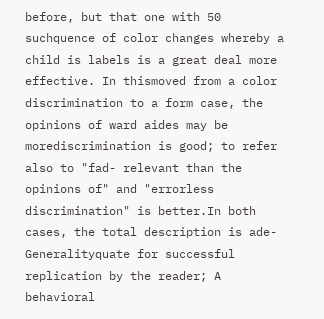before, but that one with 50 suchquence of color changes whereby a child is labels is a great deal more effective. In thismoved from a color discrimination to a form case, the opinions of ward aides may be morediscrimination is good; to refer also to "fad- relevant than the opinions of" and "errorless discrimination" is better.In both cases, the total description is ade- Generalityquate for successful replication by the reader; A behavioral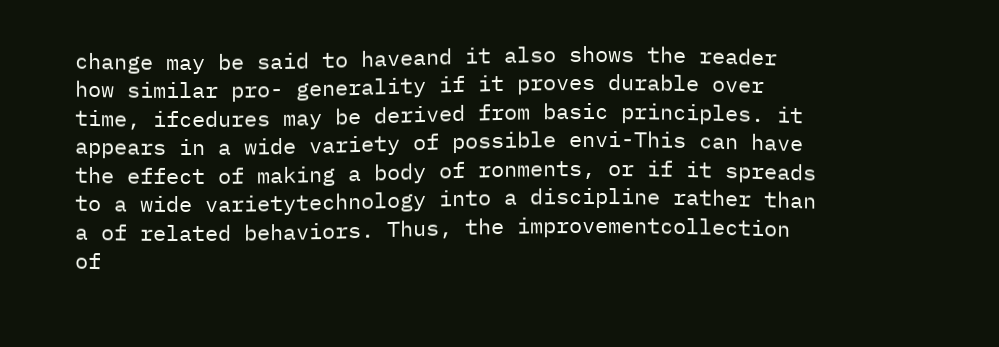change may be said to haveand it also shows the reader how similar pro- generality if it proves durable over time, ifcedures may be derived from basic principles. it appears in a wide variety of possible envi-This can have the effect of making a body of ronments, or if it spreads to a wide varietytechnology into a discipline rather than a of related behaviors. Thus, the improvementcollection of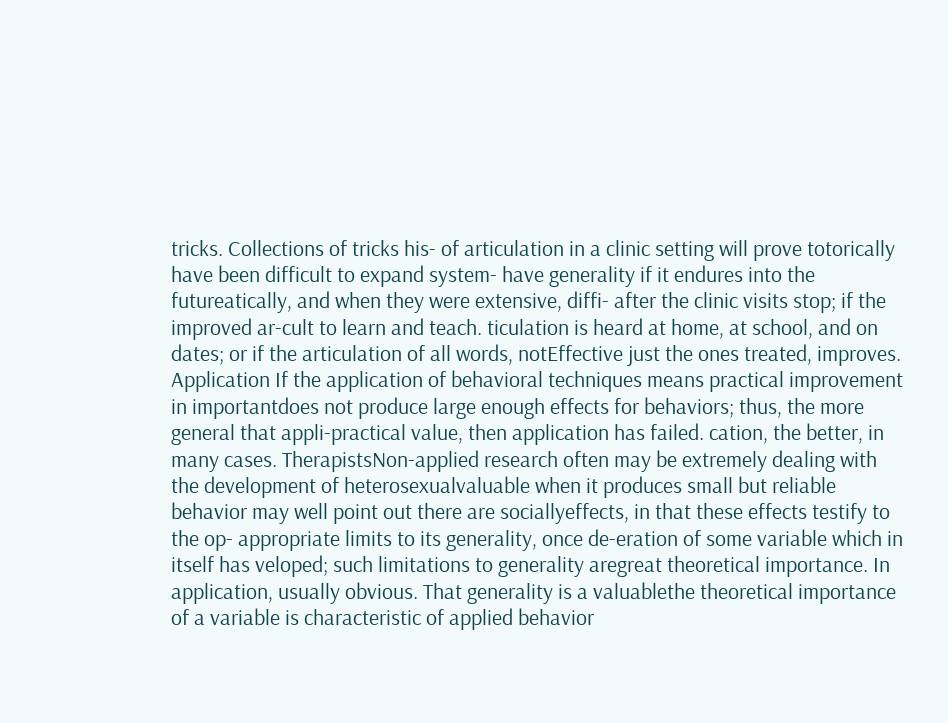tricks. Collections of tricks his- of articulation in a clinic setting will prove totorically have been difficult to expand system- have generality if it endures into the futureatically, and when they were extensive, diffi- after the clinic visits stop; if the improved ar-cult to learn and teach. ticulation is heard at home, at school, and on dates; or if the articulation of all words, notEffective just the ones treated, improves. Application If the application of behavioral techniques means practical improvement in importantdoes not produce large enough effects for behaviors; thus, the more general that appli-practical value, then application has failed. cation, the better, in many cases. TherapistsNon-applied research often may be extremely dealing with the development of heterosexualvaluable when it produces small but reliable behavior may well point out there are sociallyeffects, in that these effects testify to the op- appropriate limits to its generality, once de-eration of some variable which in itself has veloped; such limitations to generality aregreat theoretical importance. In application, usually obvious. That generality is a valuablethe theoretical importance of a variable is characteristic of applied behavior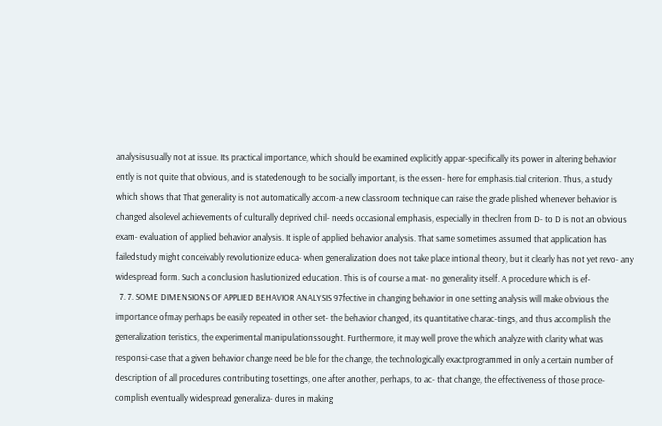analysisusually not at issue. Its practical importance, which should be examined explicitly appar-specifically its power in altering behavior ently is not quite that obvious, and is statedenough to be socially important, is the essen- here for emphasis.tial criterion. Thus, a study which shows that That generality is not automatically accom-a new classroom technique can raise the grade plished whenever behavior is changed alsolevel achievements of culturally deprived chil- needs occasional emphasis, especially in theclren from D- to D is not an obvious exam- evaluation of applied behavior analysis. It isple of applied behavior analysis. That same sometimes assumed that application has failedstudy might conceivably revolutionize educa- when generalization does not take place intional theory, but it clearly has not yet revo- any widespread form. Such a conclusion haslutionized education. This is of course a mat- no generality itself. A procedure which is ef-
  7. 7. SOME DIMENSIONS OF APPLIED BEHAVIOR ANALYSIS 97fective in changing behavior in one setting analysis will make obvious the importance ofmay perhaps be easily repeated in other set- the behavior changed, its quantitative charac-tings, and thus accomplish the generalization teristics, the experimental manipulationssought. Furthermore, it may well prove the which analyze with clarity what was responsi-case that a given behavior change need be ble for the change, the technologically exactprogrammed in only a certain number of description of all procedures contributing tosettings, one after another, perhaps, to ac- that change, the effectiveness of those proce-complish eventually widespread generaliza- dures in making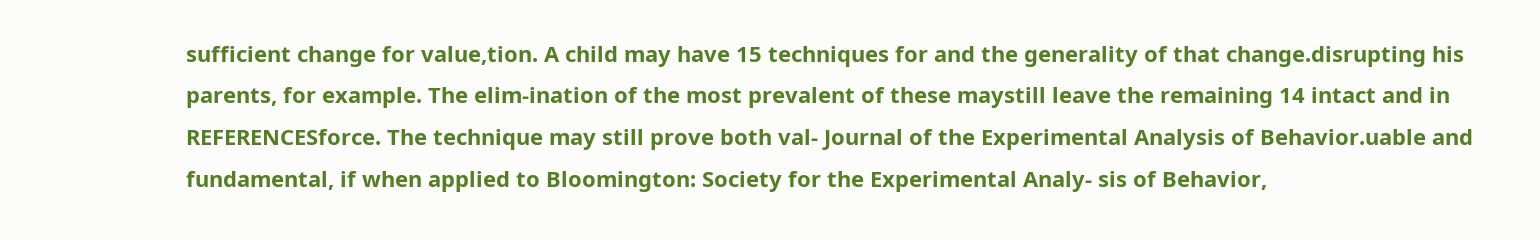sufficient change for value,tion. A child may have 15 techniques for and the generality of that change.disrupting his parents, for example. The elim-ination of the most prevalent of these maystill leave the remaining 14 intact and in REFERENCESforce. The technique may still prove both val- Journal of the Experimental Analysis of Behavior.uable and fundamental, if when applied to Bloomington: Society for the Experimental Analy- sis of Behavior,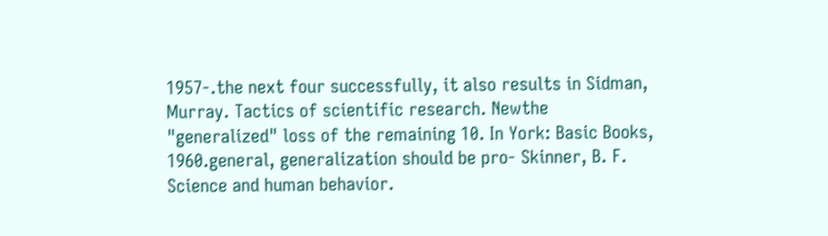1957-.the next four successfully, it also results in Sidman, Murray. Tactics of scientific research. Newthe "generalized" loss of the remaining 10. In York: Basic Books, 1960.general, generalization should be pro- Skinner, B. F. Science and human behavior.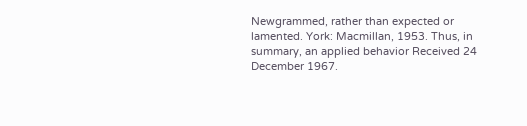Newgrammed, rather than expected or lamented. York: Macmillan, 1953. Thus, in summary, an applied behavior Received 24 December 1967.